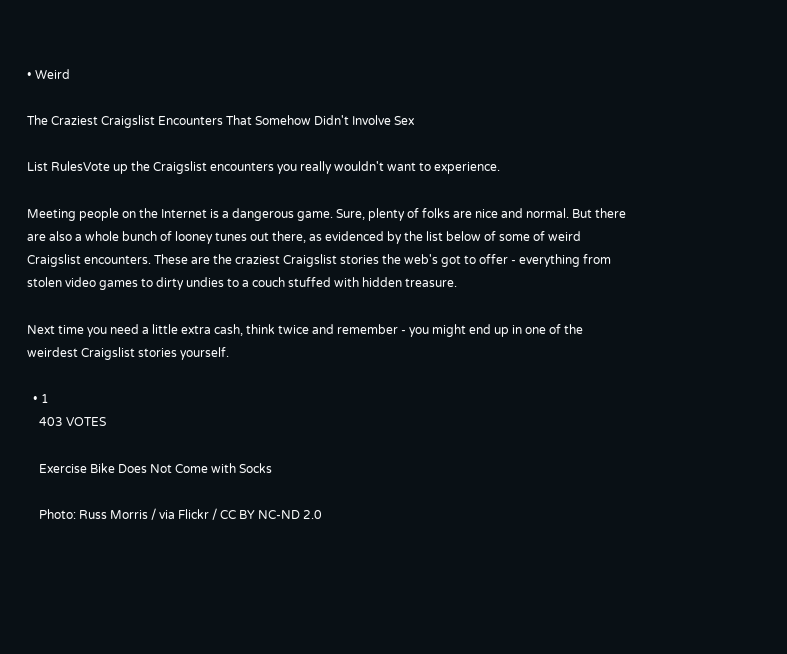• Weird

The Craziest Craigslist Encounters That Somehow Didn't Involve Sex

List RulesVote up the Craigslist encounters you really wouldn't want to experience.

Meeting people on the Internet is a dangerous game. Sure, plenty of folks are nice and normal. But there are also a whole bunch of looney tunes out there, as evidenced by the list below of some of weird Craigslist encounters. These are the craziest Craigslist stories the web's got to offer - everything from stolen video games to dirty undies to a couch stuffed with hidden treasure.

Next time you need a little extra cash, think twice and remember - you might end up in one of the weirdest Craigslist stories yourself.

  • 1
    403 VOTES

    Exercise Bike Does Not Come with Socks

    Photo: Russ Morris / via Flickr / CC BY NC-ND 2.0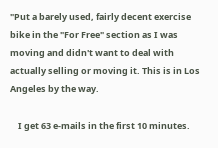"Put a barely used, fairly decent exercise bike in the "For Free" section as I was moving and didn't want to deal with actually selling or moving it. This is in Los Angeles by the way.

    I get 63 e-mails in the first 10 minutes.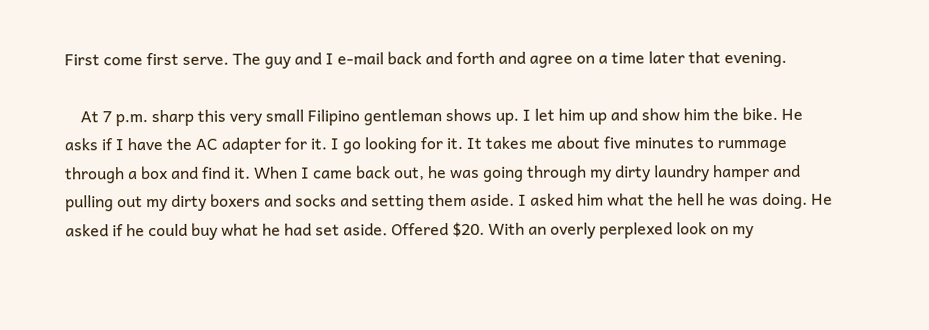First come first serve. The guy and I e-mail back and forth and agree on a time later that evening.

    At 7 p.m. sharp this very small Filipino gentleman shows up. I let him up and show him the bike. He asks if I have the AC adapter for it. I go looking for it. It takes me about five minutes to rummage through a box and find it. When I came back out, he was going through my dirty laundry hamper and pulling out my dirty boxers and socks and setting them aside. I asked him what the hell he was doing. He asked if he could buy what he had set aside. Offered $20. With an overly perplexed look on my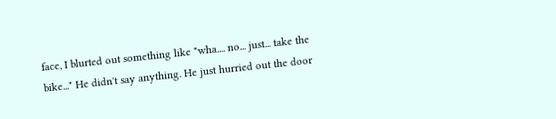face, I blurted out something like "wha.... no... just... take the bike..." He didn't say anything. He just hurried out the door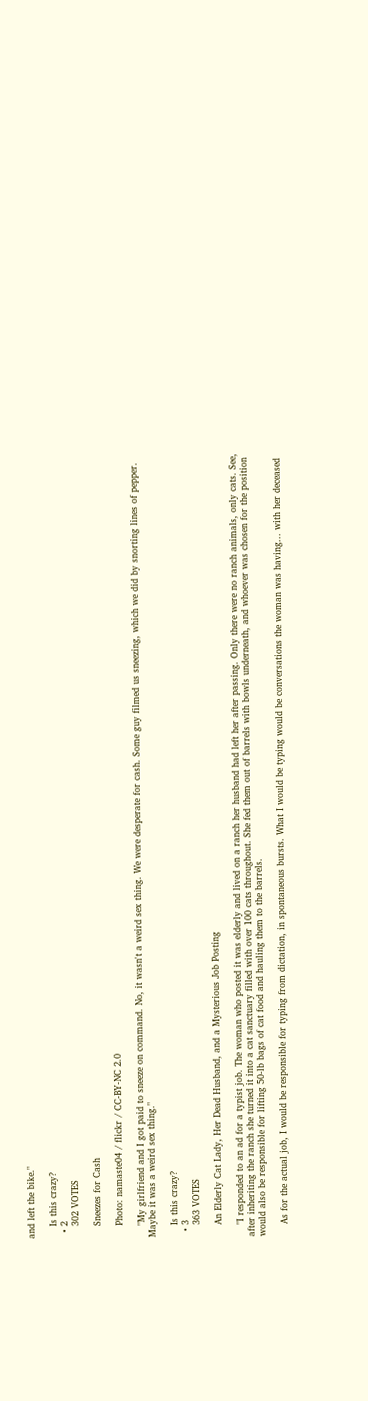and left the bike."

    Is this crazy?
  • 2
    302 VOTES

    Sneezes for Cash

    Photo: namaste04 / flickr / CC-BY-NC 2.0

    "My girlfriend and I got paid to sneeze on command. No, it wasn't a weird sex thing. We were desperate for cash. Some guy filmed us sneezing, which we did by snorting lines of pepper. Maybe it was a weird sex thing."

    Is this crazy?
  • 3
    363 VOTES

    An Elderly Cat Lady, Her Dead Husband, and a Mysterious Job Posting

    "I responded to an ad for a typist job. The woman who posted it was elderly and lived on a ranch her husband had left her after passing. Only there were no ranch animals, only cats. See, after inheriting the ranch she turned it into a cat sanctuary filled with over 100 cats throughout. She fed them out of barrels with bowls underneath, and whoever was chosen for the position would also be responsible for lifting 50-lb bags of cat food and hauling them to the barrels.

    As for the actual job, I would be responsible for typing from dictation, in spontaneous bursts. What I would be typing would be conversations the woman was having... with her deceased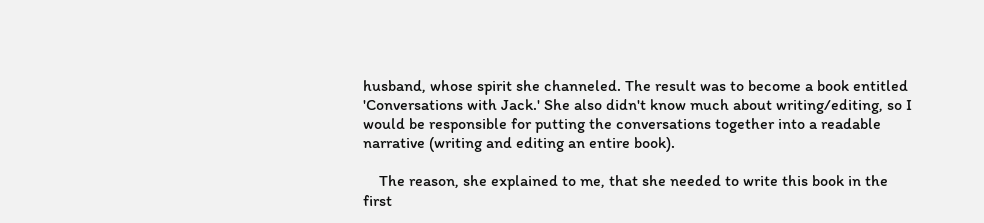husband, whose spirit she channeled. The result was to become a book entitled 'Conversations with Jack.' She also didn't know much about writing/editing, so I would be responsible for putting the conversations together into a readable narrative (writing and editing an entire book).

    The reason, she explained to me, that she needed to write this book in the first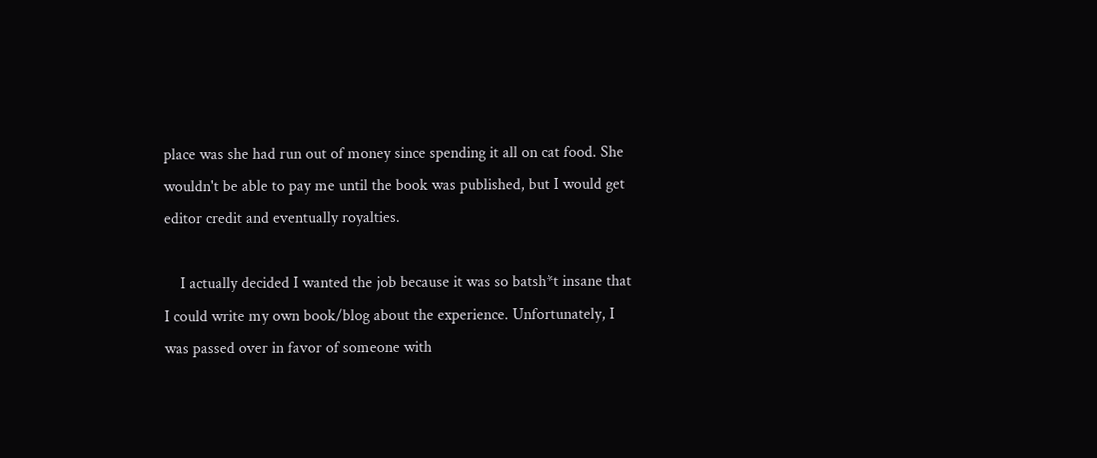place was she had run out of money since spending it all on cat food. She wouldn't be able to pay me until the book was published, but I would get editor credit and eventually royalties.

    I actually decided I wanted the job because it was so batsh*t insane that I could write my own book/blog about the experience. Unfortunately, I was passed over in favor of someone with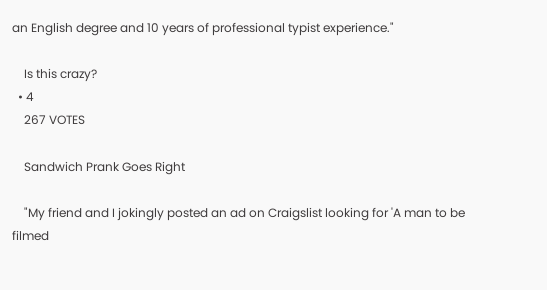an English degree and 10 years of professional typist experience."

    Is this crazy?
  • 4
    267 VOTES

    Sandwich Prank Goes Right

    "My friend and I jokingly posted an ad on Craigslist looking for 'A man to be filmed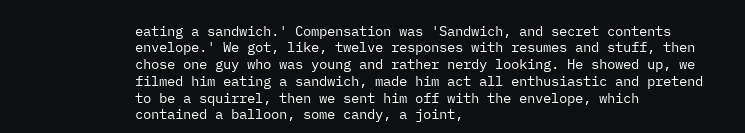eating a sandwich.' Compensation was 'Sandwich, and secret contents envelope.' We got, like, twelve responses with resumes and stuff, then chose one guy who was young and rather nerdy looking. He showed up, we filmed him eating a sandwich, made him act all enthusiastic and pretend to be a squirrel, then we sent him off with the envelope, which contained a balloon, some candy, a joint,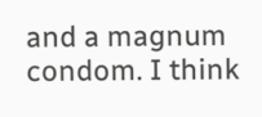and a magnum condom. I think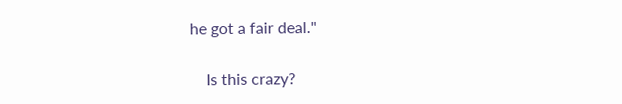he got a fair deal."

    Is this crazy?